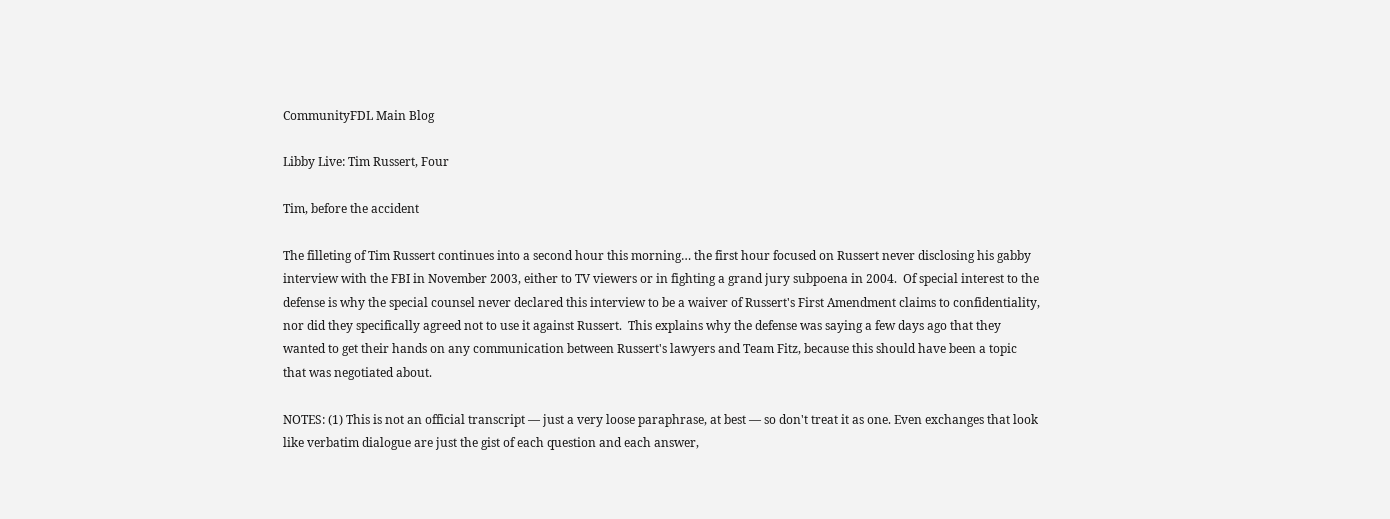CommunityFDL Main Blog

Libby Live: Tim Russert, Four

Tim, before the accident

The filleting of Tim Russert continues into a second hour this morning… the first hour focused on Russert never disclosing his gabby interview with the FBI in November 2003, either to TV viewers or in fighting a grand jury subpoena in 2004.  Of special interest to the defense is why the special counsel never declared this interview to be a waiver of Russert's First Amendment claims to confidentiality, nor did they specifically agreed not to use it against Russert.  This explains why the defense was saying a few days ago that they wanted to get their hands on any communication between Russert's lawyers and Team Fitz, because this should have been a topic that was negotiated about.

NOTES: (1) This is not an official transcript — just a very loose paraphrase, at best — so don't treat it as one. Even exchanges that look like verbatim dialogue are just the gist of each question and each answer,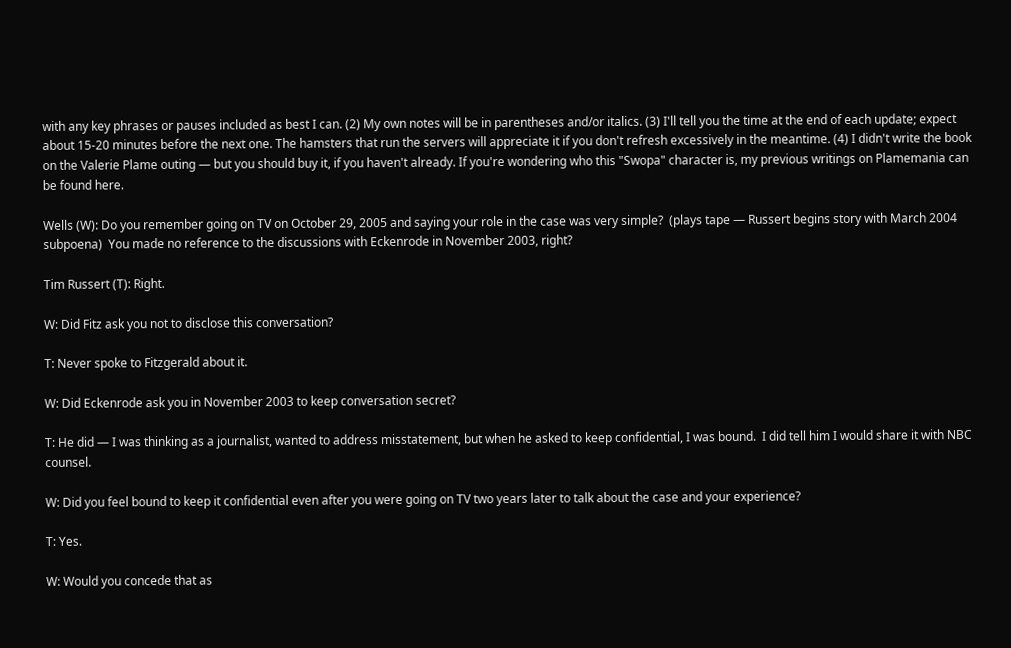with any key phrases or pauses included as best I can. (2) My own notes will be in parentheses and/or italics. (3) I'll tell you the time at the end of each update; expect about 15-20 minutes before the next one. The hamsters that run the servers will appreciate it if you don't refresh excessively in the meantime. (4) I didn't write the book on the Valerie Plame outing — but you should buy it, if you haven't already. If you're wondering who this "Swopa" character is, my previous writings on Plamemania can be found here.

Wells (W): Do you remember going on TV on October 29, 2005 and saying your role in the case was very simple?  (plays tape — Russert begins story with March 2004 subpoena)  You made no reference to the discussions with Eckenrode in November 2003, right?

Tim Russert (T): Right.

W: Did Fitz ask you not to disclose this conversation?

T: Never spoke to Fitzgerald about it.

W: Did Eckenrode ask you in November 2003 to keep conversation secret?

T: He did — I was thinking as a journalist, wanted to address misstatement, but when he asked to keep confidential, I was bound.  I did tell him I would share it with NBC counsel.

W: Did you feel bound to keep it confidential even after you were going on TV two years later to talk about the case and your experience?

T: Yes.

W: Would you concede that as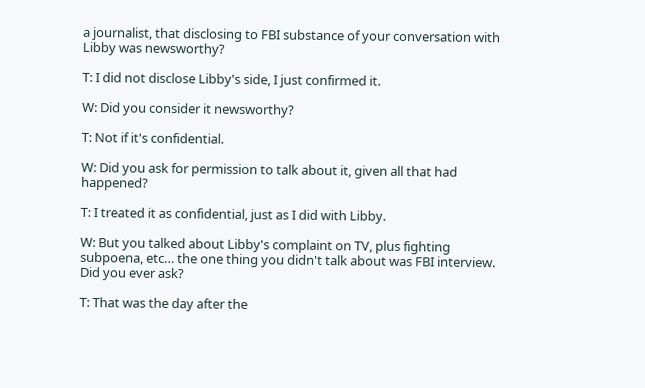a journalist, that disclosing to FBI substance of your conversation with Libby was newsworthy?

T: I did not disclose Libby's side, I just confirmed it.

W: Did you consider it newsworthy?

T: Not if it's confidential.

W: Did you ask for permission to talk about it, given all that had happened?

T: I treated it as confidential, just as I did with Libby.

W: But you talked about Libby's complaint on TV, plus fighting subpoena, etc… the one thing you didn't talk about was FBI interview.  Did you ever ask?

T: That was the day after the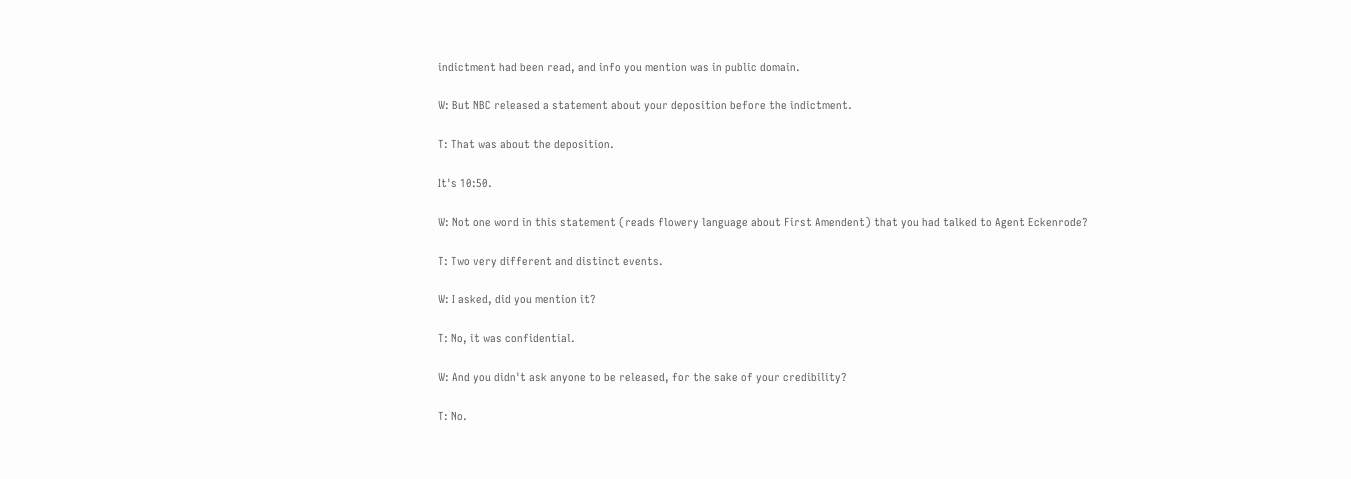indictment had been read, and info you mention was in public domain.

W: But NBC released a statement about your deposition before the indictment.

T: That was about the deposition.

It's 10:50.

W: Not one word in this statement (reads flowery language about First Amendent) that you had talked to Agent Eckenrode?

T: Two very different and distinct events.

W: I asked, did you mention it?

T: No, it was confidential.

W: And you didn't ask anyone to be released, for the sake of your credibility?

T: No.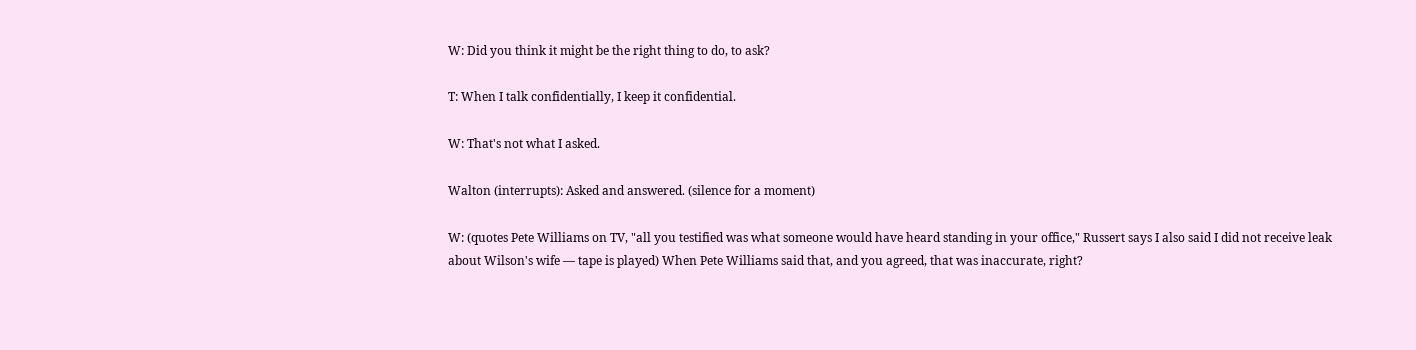W: Did you think it might be the right thing to do, to ask?

T: When I talk confidentially, I keep it confidential.

W: That's not what I asked.

Walton (interrupts): Asked and answered. (silence for a moment)

W: (quotes Pete Williams on TV, "all you testified was what someone would have heard standing in your office," Russert says I also said I did not receive leak about Wilson's wife — tape is played) When Pete Williams said that, and you agreed, that was inaccurate, right?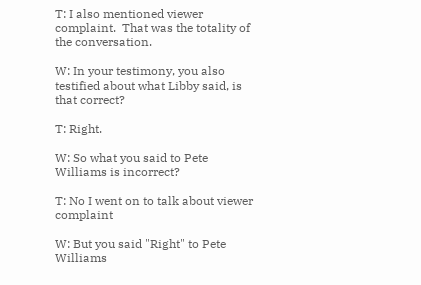T: I also mentioned viewer complaint.  That was the totality of the conversation.

W: In your testimony, you also testified about what Libby said, is that correct?

T: Right.

W: So what you said to Pete Williams is incorrect?

T: No I went on to talk about viewer complaint

W: But you said "Right" to Pete Williams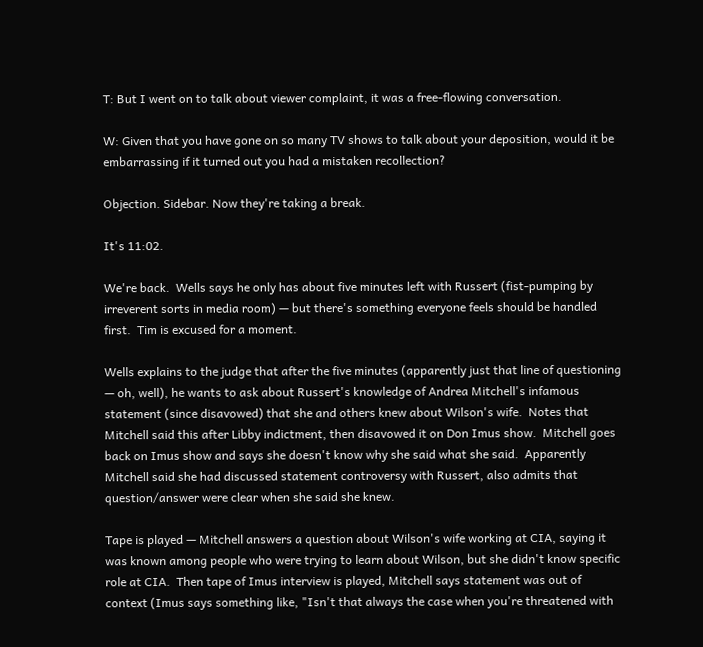T: But I went on to talk about viewer complaint, it was a free-flowing conversation.

W: Given that you have gone on so many TV shows to talk about your deposition, would it be embarrassing if it turned out you had a mistaken recollection?

Objection. Sidebar. Now they're taking a break.

It's 11:02.

We're back.  Wells says he only has about five minutes left with Russert (fist-pumping by irreverent sorts in media room) — but there's something everyone feels should be handled first.  Tim is excused for a moment.

Wells explains to the judge that after the five minutes (apparently just that line of questioning — oh, well), he wants to ask about Russert's knowledge of Andrea Mitchell's infamous statement (since disavowed) that she and others knew about Wilson's wife.  Notes that Mitchell said this after Libby indictment, then disavowed it on Don Imus show.  Mitchell goes back on Imus show and says she doesn't know why she said what she said.  Apparently Mitchell said she had discussed statement controversy with Russert, also admits that question/answer were clear when she said she knew.

Tape is played — Mitchell answers a question about Wilson's wife working at CIA, saying it was known among people who were trying to learn about Wilson, but she didn't know specific role at CIA.  Then tape of Imus interview is played, Mitchell says statement was out of context (Imus says something like, "Isn't that always the case when you're threatened with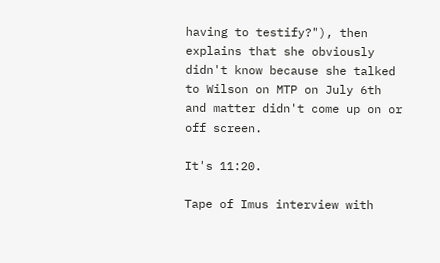having to testify?"), then explains that she obviously didn't know because she talked to Wilson on MTP on July 6th and matter didn't come up on or off screen.

It's 11:20.

Tape of Imus interview with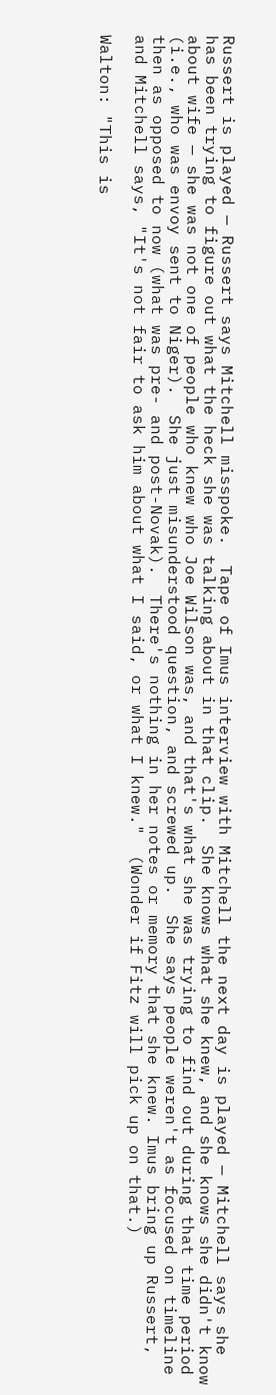Russert is played — Russert says Mitchell misspoke.  Tape of Imus interview with Mitchell the next day is played — Mitchell says she has been trying to figure out what the heck she was talking about in that clip.  She knows what she knew, and she knows she didn't know about wife — she was not one of people who knew who Joe Wilson was, and that's what she was trying to find out during that time period (i.e., who was envoy sent to Niger).  She just misunderstood question, and screwed up.  She says people weren't as focused on timeline then as opposed to now (what was pre- and post-Novak).  There's nothing in her notes or memory that she knew. Imus bring up Russert, and Mitchell says, "It's not fair to ask him about what I said, or what I knew."  (Wonder if Fitz will pick up on that.)

Walton: "This is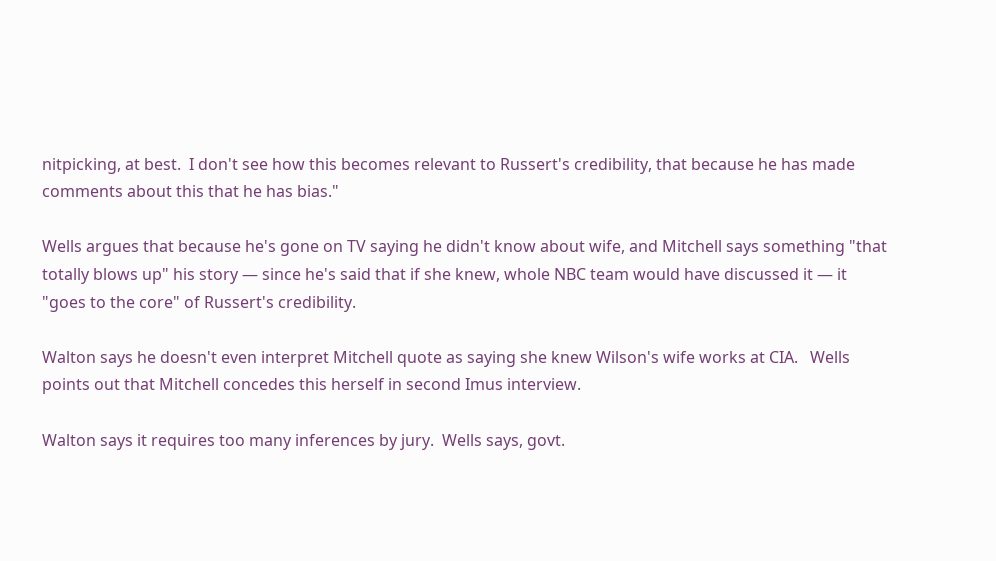nitpicking, at best.  I don't see how this becomes relevant to Russert's credibility, that because he has made comments about this that he has bias."

Wells argues that because he's gone on TV saying he didn't know about wife, and Mitchell says something "that totally blows up" his story — since he's said that if she knew, whole NBC team would have discussed it — it "goes to the core" of Russert's credibility.

Walton says he doesn't even interpret Mitchell quote as saying she knew Wilson's wife works at CIA.   Wells points out that Mitchell concedes this herself in second Imus interview.

Walton says it requires too many inferences by jury.  Wells says, govt.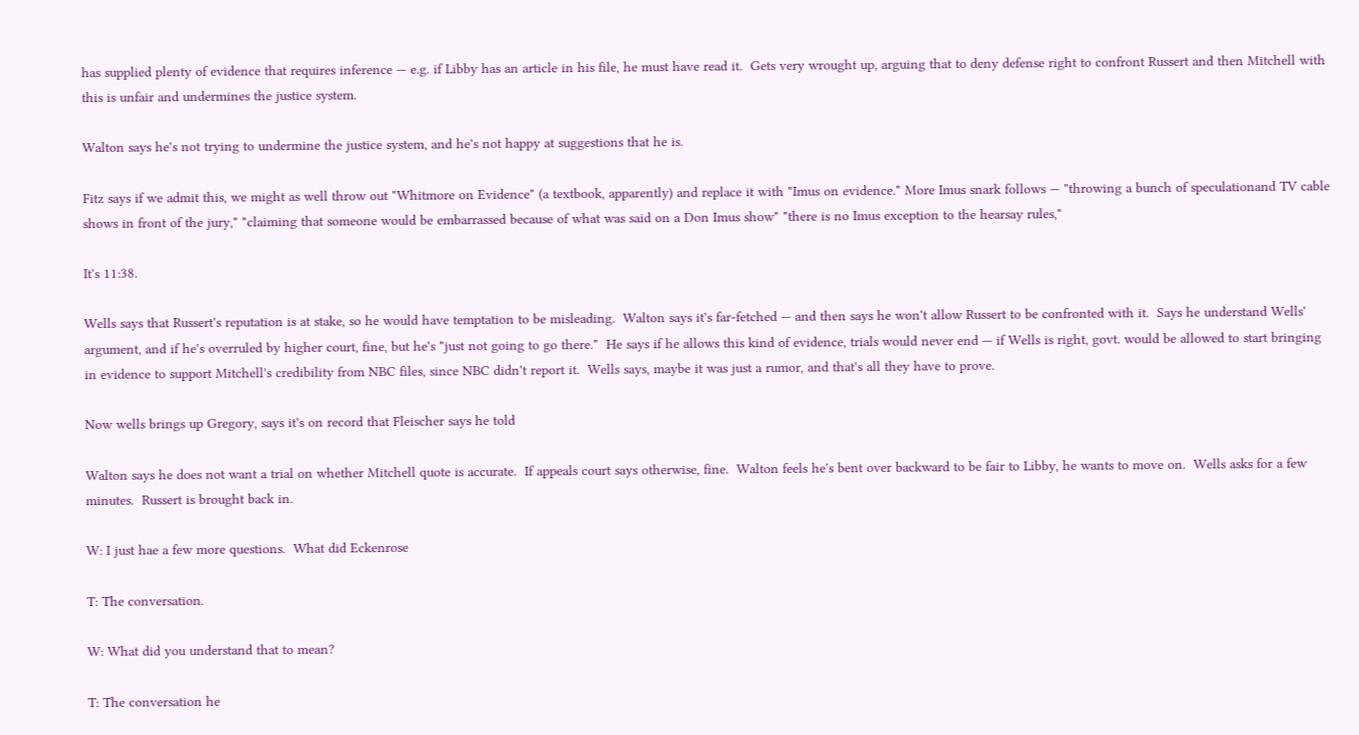has supplied plenty of evidence that requires inference — e.g. if Libby has an article in his file, he must have read it.  Gets very wrought up, arguing that to deny defense right to confront Russert and then Mitchell with this is unfair and undermines the justice system.

Walton says he's not trying to undermine the justice system, and he's not happy at suggestions that he is.

Fitz says if we admit this, we might as well throw out "Whitmore on Evidence" (a textbook, apparently) and replace it with "Imus on evidence." More Imus snark follows — "throwing a bunch of speculationand TV cable shows in front of the jury," "claiming that someone would be embarrassed because of what was said on a Don Imus show" "there is no Imus exception to the hearsay rules,"

It's 11:38.

Wells says that Russert's reputation is at stake, so he would have temptation to be misleading.  Walton says it's far-fetched — and then says he won't allow Russert to be confronted with it.  Says he understand Wells' argument, and if he's overruled by higher court, fine, but he's "just not going to go there."  He says if he allows this kind of evidence, trials would never end — if Wells is right, govt. would be allowed to start bringing in evidence to support Mitchell's credibility from NBC files, since NBC didn't report it.  Wells says, maybe it was just a rumor, and that's all they have to prove.

Now wells brings up Gregory, says it's on record that Fleischer says he told

Walton says he does not want a trial on whether Mitchell quote is accurate.  If appeals court says otherwise, fine.  Walton feels he's bent over backward to be fair to Libby, he wants to move on.  Wells asks for a few minutes.  Russert is brought back in.

W: I just hae a few more questions.  What did Eckenrose

T: The conversation.

W: What did you understand that to mean?

T: The conversation he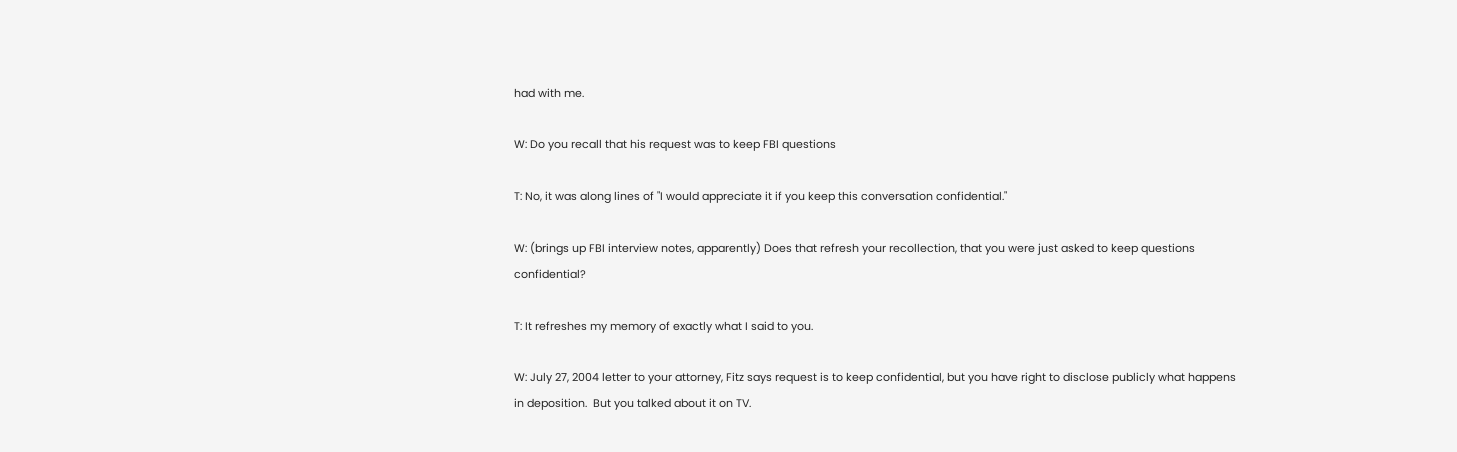had with me.

W: Do you recall that his request was to keep FBI questions

T: No, it was along lines of "I would appreciate it if you keep this conversation confidential."

W: (brings up FBI interview notes, apparently) Does that refresh your recollection, that you were just asked to keep questions confidential?

T: It refreshes my memory of exactly what I said to you.

W: July 27, 2004 letter to your attorney, Fitz says request is to keep confidential, but you have right to disclose publicly what happens in deposition.  But you talked about it on TV.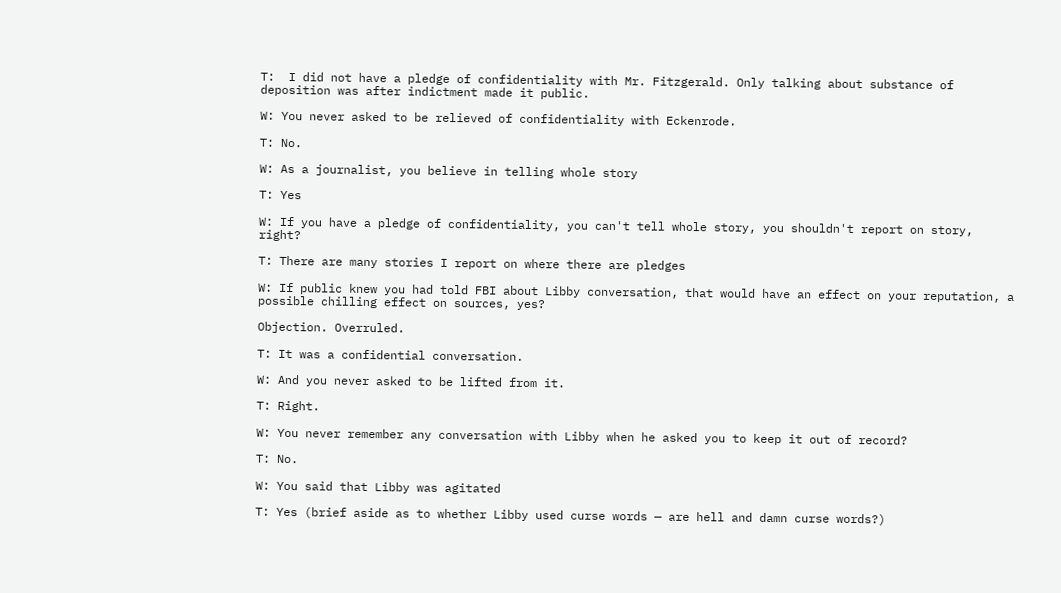T:  I did not have a pledge of confidentiality with Mr. Fitzgerald. Only talking about substance of deposition was after indictment made it public.

W: You never asked to be relieved of confidentiality with Eckenrode.

T: No.

W: As a journalist, you believe in telling whole story

T: Yes

W: If you have a pledge of confidentiality, you can't tell whole story, you shouldn't report on story, right?

T: There are many stories I report on where there are pledges

W: If public knew you had told FBI about Libby conversation, that would have an effect on your reputation, a possible chilling effect on sources, yes?

Objection. Overruled.

T: It was a confidential conversation.

W: And you never asked to be lifted from it.

T: Right.

W: You never remember any conversation with Libby when he asked you to keep it out of record?

T: No.

W: You said that Libby was agitated

T: Yes (brief aside as to whether Libby used curse words — are hell and damn curse words?)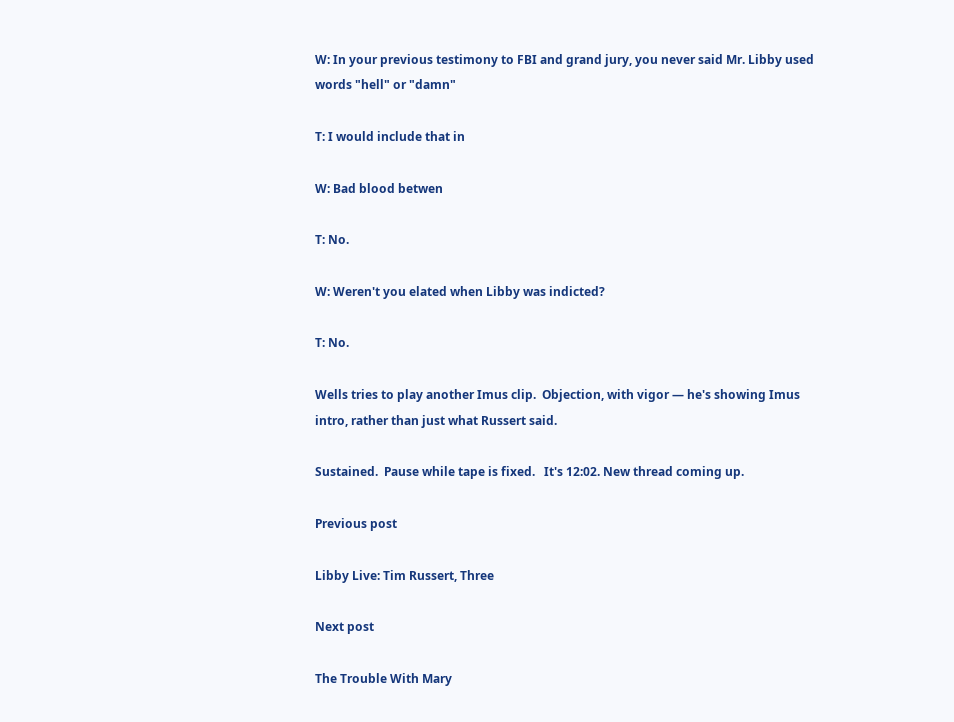W: In your previous testimony to FBI and grand jury, you never said Mr. Libby used words "hell" or "damn"

T: I would include that in

W: Bad blood betwen

T: No.

W: Weren't you elated when Libby was indicted?

T: No.

Wells tries to play another Imus clip.  Objection, with vigor — he's showing Imus intro, rather than just what Russert said.

Sustained.  Pause while tape is fixed.   It's 12:02. New thread coming up.

Previous post

Libby Live: Tim Russert, Three

Next post

The Trouble With Mary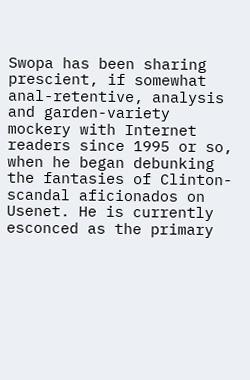Swopa has been sharing prescient, if somewhat anal-retentive, analysis and garden-variety mockery with Internet readers since 1995 or so, when he began debunking the fantasies of Clinton-scandal aficionados on Usenet. He is currently esconced as the primary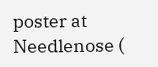poster at Needlenose (